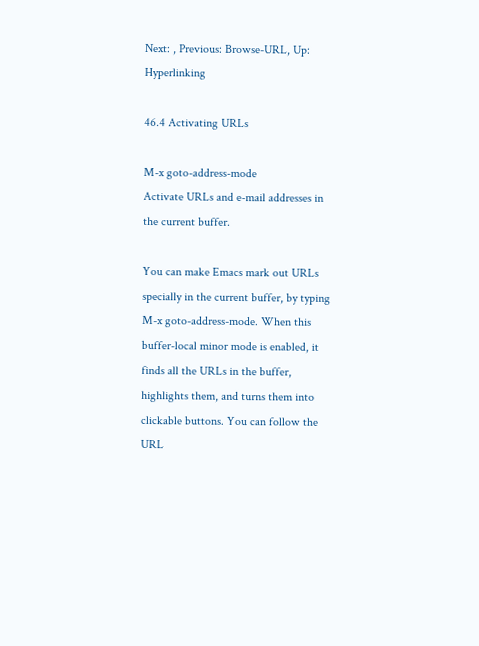Next: , Previous: Browse-URL, Up: Hyperlinking

46.4 Activating URLs

M-x goto-address-mode
Activate URLs and e-mail addresses in the current buffer.

You can make Emacs mark out URLs specially in the current buffer, by typing M-x goto-address-mode. When this buffer-local minor mode is enabled, it finds all the URLs in the buffer, highlights them, and turns them into clickable buttons. You can follow the URL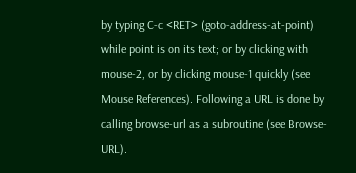by typing C-c <RET> (goto-address-at-point) while point is on its text; or by clicking with mouse-2, or by clicking mouse-1 quickly (see Mouse References). Following a URL is done by calling browse-url as a subroutine (see Browse-URL).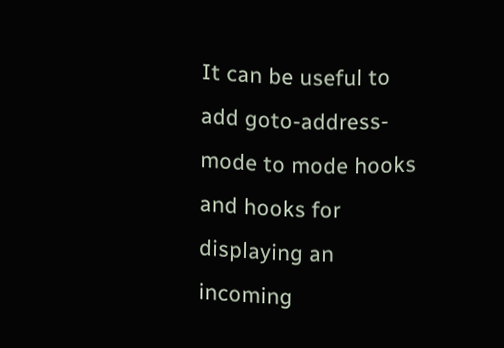It can be useful to add goto-address-mode to mode hooks and hooks for displaying an incoming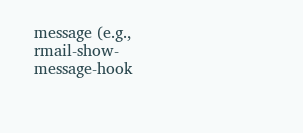message (e.g., rmail-show-message-hook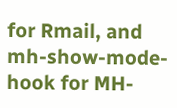for Rmail, and mh-show-mode-hook for MH-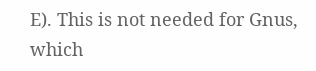E). This is not needed for Gnus, which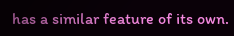has a similar feature of its own.